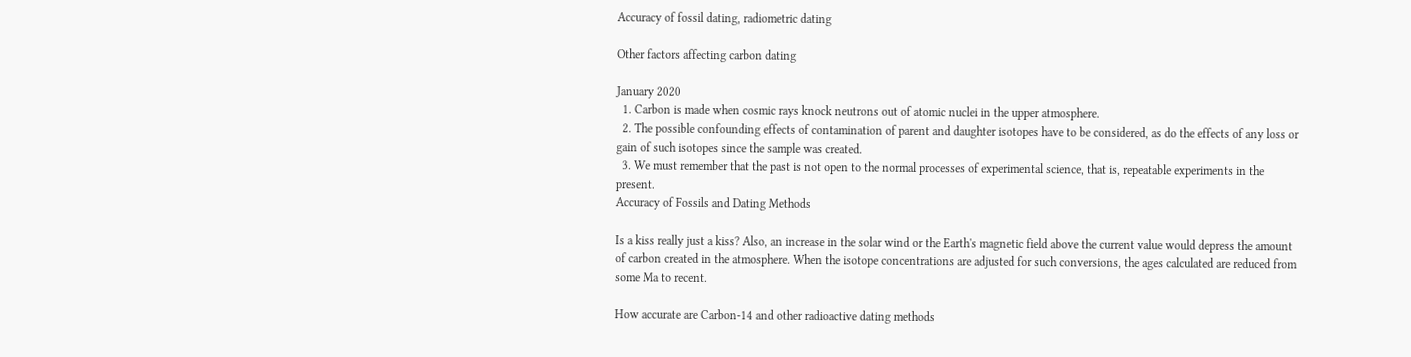Accuracy of fossil dating, radiometric dating

Other factors affecting carbon dating

January 2020
  1. Carbon is made when cosmic rays knock neutrons out of atomic nuclei in the upper atmosphere.
  2. The possible confounding effects of contamination of parent and daughter isotopes have to be considered, as do the effects of any loss or gain of such isotopes since the sample was created.
  3. We must remember that the past is not open to the normal processes of experimental science, that is, repeatable experiments in the present.
Accuracy of Fossils and Dating Methods

Is a kiss really just a kiss? Also, an increase in the solar wind or the Earth's magnetic field above the current value would depress the amount of carbon created in the atmosphere. When the isotope concentrations are adjusted for such conversions, the ages calculated are reduced from some Ma to recent.

How accurate are Carbon-14 and other radioactive dating methods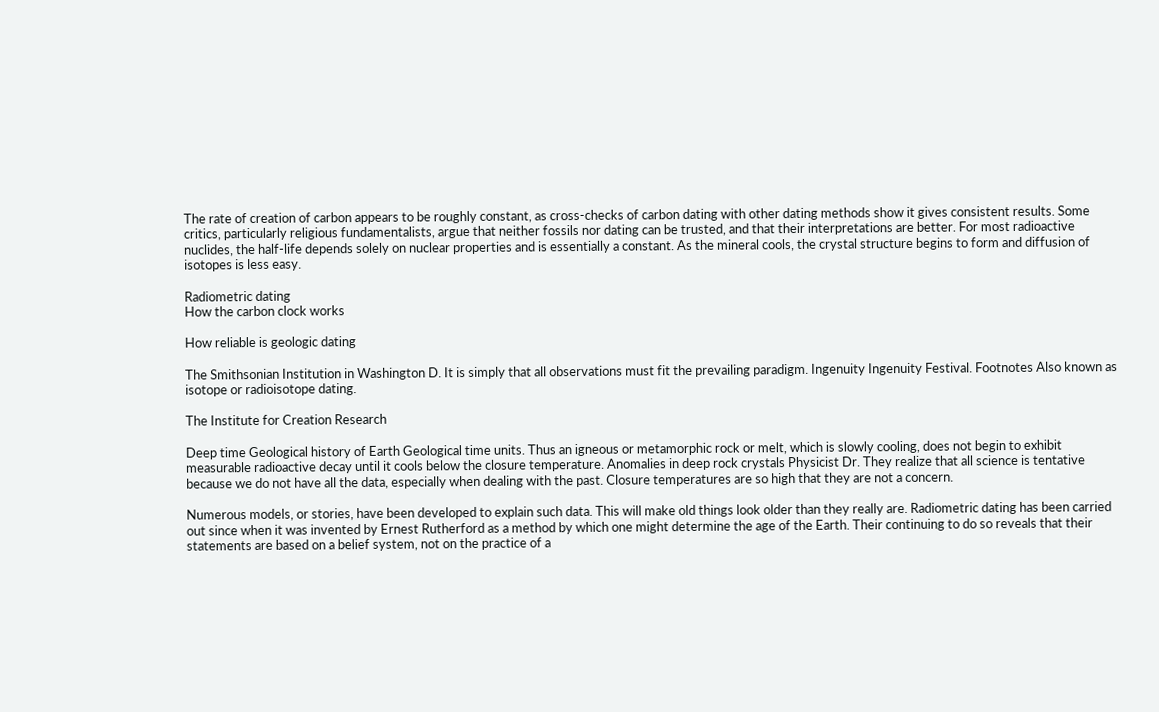The rate of creation of carbon appears to be roughly constant, as cross-checks of carbon dating with other dating methods show it gives consistent results. Some critics, particularly religious fundamentalists, argue that neither fossils nor dating can be trusted, and that their interpretations are better. For most radioactive nuclides, the half-life depends solely on nuclear properties and is essentially a constant. As the mineral cools, the crystal structure begins to form and diffusion of isotopes is less easy.

Radiometric dating
How the carbon clock works

How reliable is geologic dating

The Smithsonian Institution in Washington D. It is simply that all observations must fit the prevailing paradigm. Ingenuity Ingenuity Festival. Footnotes Also known as isotope or radioisotope dating.

The Institute for Creation Research

Deep time Geological history of Earth Geological time units. Thus an igneous or metamorphic rock or melt, which is slowly cooling, does not begin to exhibit measurable radioactive decay until it cools below the closure temperature. Anomalies in deep rock crystals Physicist Dr. They realize that all science is tentative because we do not have all the data, especially when dealing with the past. Closure temperatures are so high that they are not a concern.

Numerous models, or stories, have been developed to explain such data. This will make old things look older than they really are. Radiometric dating has been carried out since when it was invented by Ernest Rutherford as a method by which one might determine the age of the Earth. Their continuing to do so reveals that their statements are based on a belief system, not on the practice of a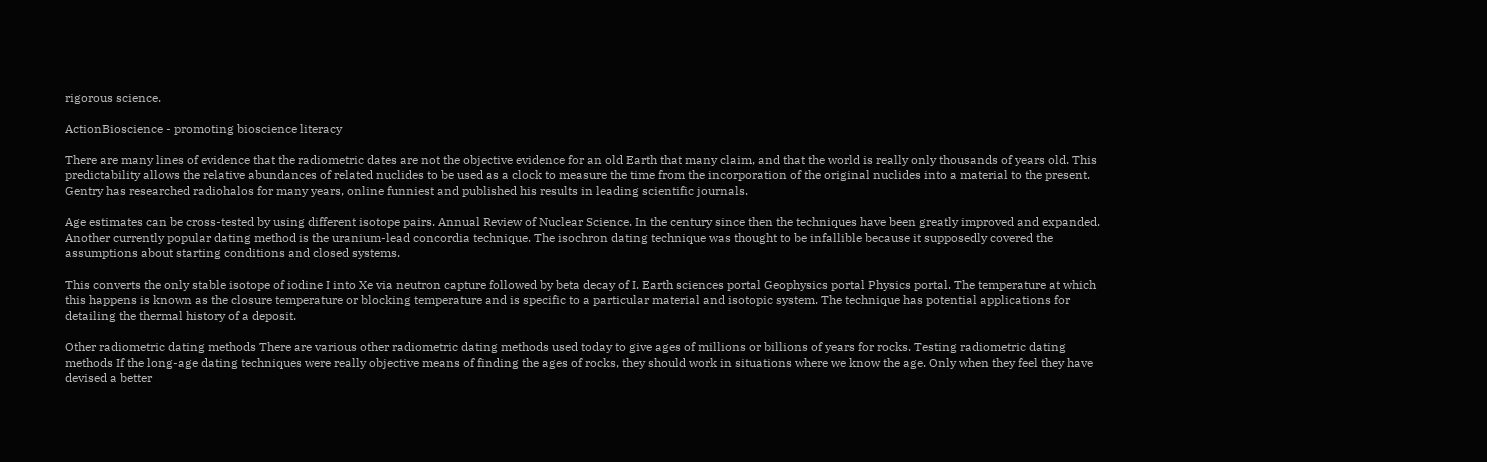rigorous science.

ActionBioscience - promoting bioscience literacy

There are many lines of evidence that the radiometric dates are not the objective evidence for an old Earth that many claim, and that the world is really only thousands of years old. This predictability allows the relative abundances of related nuclides to be used as a clock to measure the time from the incorporation of the original nuclides into a material to the present. Gentry has researched radiohalos for many years, online funniest and published his results in leading scientific journals.

Age estimates can be cross-tested by using different isotope pairs. Annual Review of Nuclear Science. In the century since then the techniques have been greatly improved and expanded. Another currently popular dating method is the uranium-lead concordia technique. The isochron dating technique was thought to be infallible because it supposedly covered the assumptions about starting conditions and closed systems.

This converts the only stable isotope of iodine I into Xe via neutron capture followed by beta decay of I. Earth sciences portal Geophysics portal Physics portal. The temperature at which this happens is known as the closure temperature or blocking temperature and is specific to a particular material and isotopic system. The technique has potential applications for detailing the thermal history of a deposit.

Other radiometric dating methods There are various other radiometric dating methods used today to give ages of millions or billions of years for rocks. Testing radiometric dating methods If the long-age dating techniques were really objective means of finding the ages of rocks, they should work in situations where we know the age. Only when they feel they have devised a better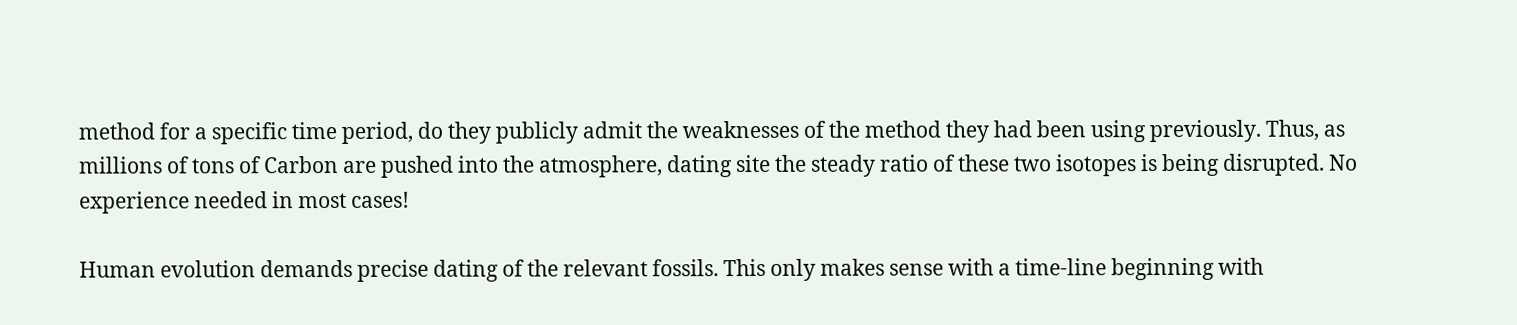method for a specific time period, do they publicly admit the weaknesses of the method they had been using previously. Thus, as millions of tons of Carbon are pushed into the atmosphere, dating site the steady ratio of these two isotopes is being disrupted. No experience needed in most cases!

Human evolution demands precise dating of the relevant fossils. This only makes sense with a time-line beginning with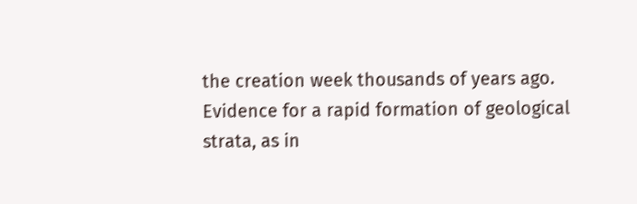the creation week thousands of years ago. Evidence for a rapid formation of geological strata, as in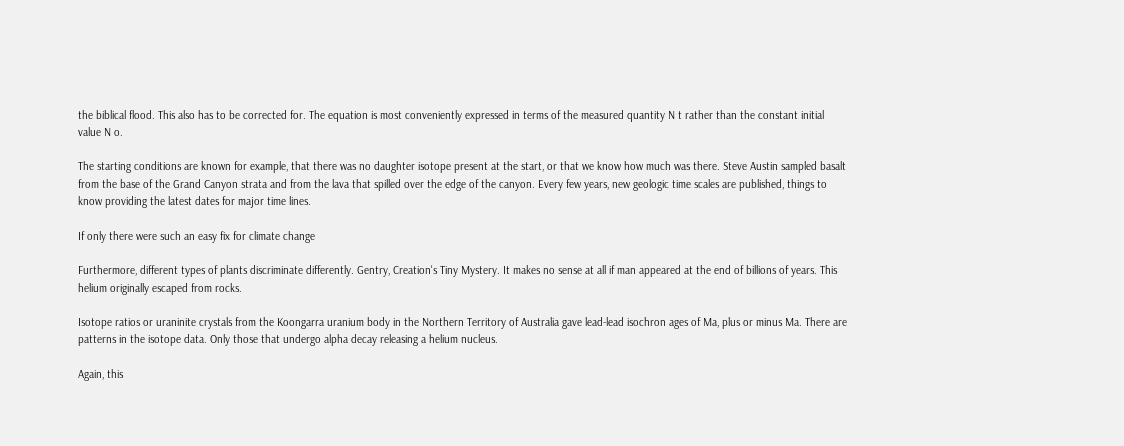the biblical flood. This also has to be corrected for. The equation is most conveniently expressed in terms of the measured quantity N t rather than the constant initial value N o.

The starting conditions are known for example, that there was no daughter isotope present at the start, or that we know how much was there. Steve Austin sampled basalt from the base of the Grand Canyon strata and from the lava that spilled over the edge of the canyon. Every few years, new geologic time scales are published, things to know providing the latest dates for major time lines.

If only there were such an easy fix for climate change

Furthermore, different types of plants discriminate differently. Gentry, Creation's Tiny Mystery. It makes no sense at all if man appeared at the end of billions of years. This helium originally escaped from rocks.

Isotope ratios or uraninite crystals from the Koongarra uranium body in the Northern Territory of Australia gave lead-lead isochron ages of Ma, plus or minus Ma. There are patterns in the isotope data. Only those that undergo alpha decay releasing a helium nucleus.

Again, this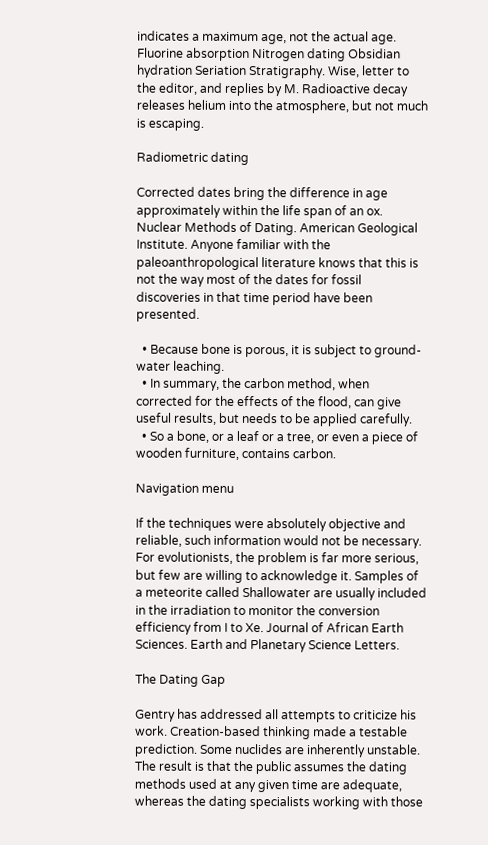indicates a maximum age, not the actual age. Fluorine absorption Nitrogen dating Obsidian hydration Seriation Stratigraphy. Wise, letter to the editor, and replies by M. Radioactive decay releases helium into the atmosphere, but not much is escaping.

Radiometric dating

Corrected dates bring the difference in age approximately within the life span of an ox. Nuclear Methods of Dating. American Geological Institute. Anyone familiar with the paleoanthropological literature knows that this is not the way most of the dates for fossil discoveries in that time period have been presented.

  • Because bone is porous, it is subject to ground-water leaching.
  • In summary, the carbon method, when corrected for the effects of the flood, can give useful results, but needs to be applied carefully.
  • So a bone, or a leaf or a tree, or even a piece of wooden furniture, contains carbon.

Navigation menu

If the techniques were absolutely objective and reliable, such information would not be necessary. For evolutionists, the problem is far more serious, but few are willing to acknowledge it. Samples of a meteorite called Shallowater are usually included in the irradiation to monitor the conversion efficiency from I to Xe. Journal of African Earth Sciences. Earth and Planetary Science Letters.

The Dating Gap

Gentry has addressed all attempts to criticize his work. Creation-based thinking made a testable prediction. Some nuclides are inherently unstable. The result is that the public assumes the dating methods used at any given time are adequate, whereas the dating specialists working with those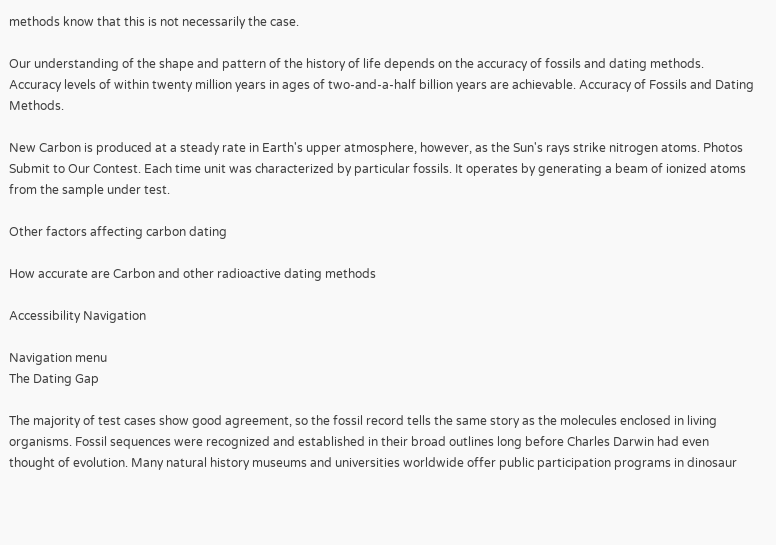methods know that this is not necessarily the case.

Our understanding of the shape and pattern of the history of life depends on the accuracy of fossils and dating methods. Accuracy levels of within twenty million years in ages of two-and-a-half billion years are achievable. Accuracy of Fossils and Dating Methods.

New Carbon is produced at a steady rate in Earth's upper atmosphere, however, as the Sun's rays strike nitrogen atoms. Photos Submit to Our Contest. Each time unit was characterized by particular fossils. It operates by generating a beam of ionized atoms from the sample under test.

Other factors affecting carbon dating

How accurate are Carbon and other radioactive dating methods

Accessibility Navigation

Navigation menu
The Dating Gap

The majority of test cases show good agreement, so the fossil record tells the same story as the molecules enclosed in living organisms. Fossil sequences were recognized and established in their broad outlines long before Charles Darwin had even thought of evolution. Many natural history museums and universities worldwide offer public participation programs in dinosaur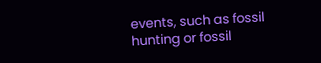events, such as fossil hunting or fossil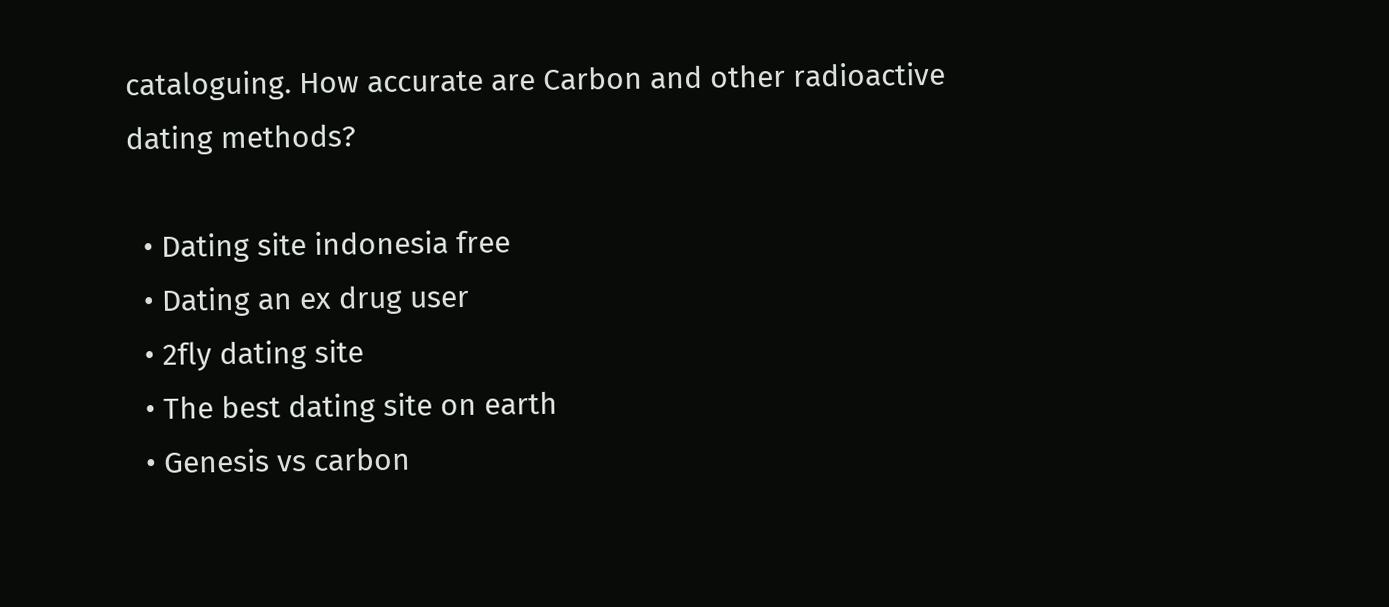cataloguing. How accurate are Carbon and other radioactive dating methods?

  • Dating site indonesia free
  • Dating an ex drug user
  • 2fly dating site
  • The best dating site on earth
  • Genesis vs carbon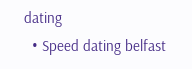dating
  • Speed dating belfast